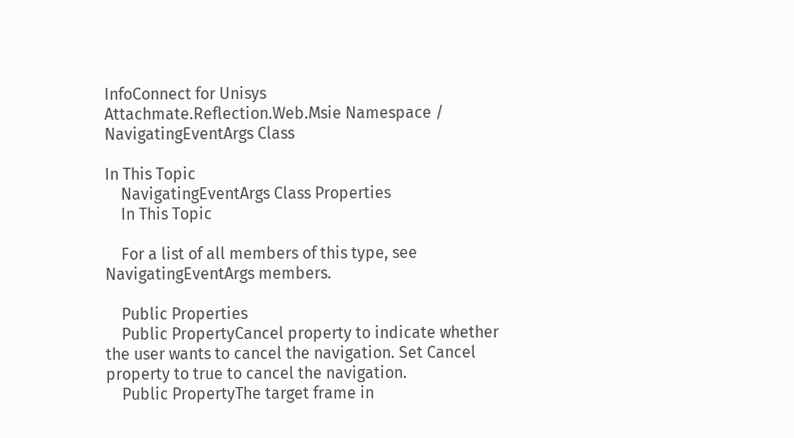InfoConnect for Unisys
Attachmate.Reflection.Web.Msie Namespace / NavigatingEventArgs Class

In This Topic
    NavigatingEventArgs Class Properties
    In This Topic

    For a list of all members of this type, see NavigatingEventArgs members.

    Public Properties
    Public PropertyCancel property to indicate whether the user wants to cancel the navigation. Set Cancel property to true to cancel the navigation.
    Public PropertyThe target frame in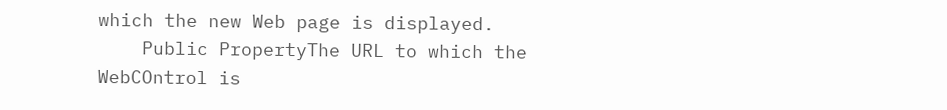which the new Web page is displayed.
    Public PropertyThe URL to which the WebCOntrol is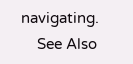navigating.
    See Also